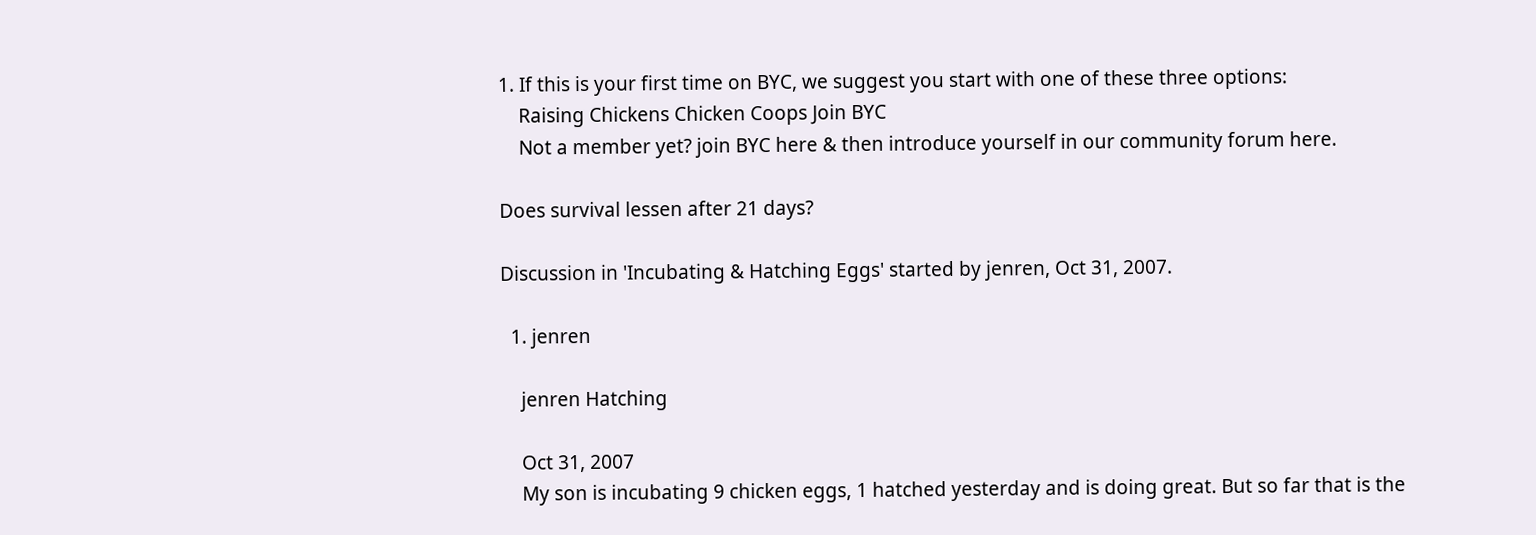1. If this is your first time on BYC, we suggest you start with one of these three options:
    Raising Chickens Chicken Coops Join BYC
    Not a member yet? join BYC here & then introduce yourself in our community forum here.

Does survival lessen after 21 days?

Discussion in 'Incubating & Hatching Eggs' started by jenren, Oct 31, 2007.

  1. jenren

    jenren Hatching

    Oct 31, 2007
    My son is incubating 9 chicken eggs, 1 hatched yesterday and is doing great. But so far that is the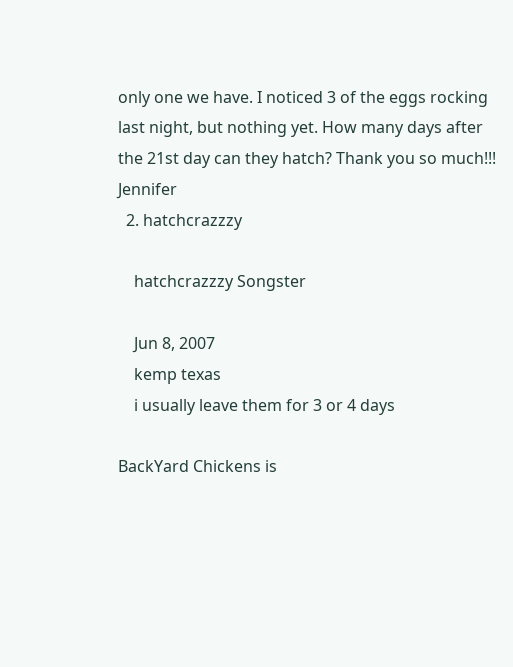only one we have. I noticed 3 of the eggs rocking last night, but nothing yet. How many days after the 21st day can they hatch? Thank you so much!!! Jennifer
  2. hatchcrazzzy

    hatchcrazzzy Songster

    Jun 8, 2007
    kemp texas
    i usually leave them for 3 or 4 days

BackYard Chickens is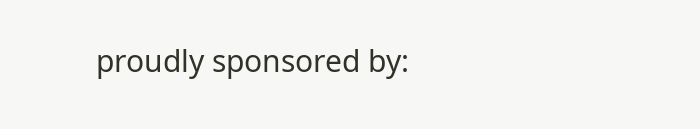proudly sponsored by: